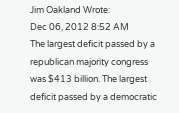Jim Oakland Wrote:
Dec 06, 2012 8:52 AM
The largest deficit passed by a republican majority congress was $413 billion. The largest deficit passed by a democratic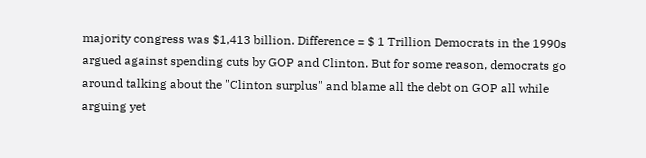majority congress was $1,413 billion. Difference = $ 1 Trillion Democrats in the 1990s argued against spending cuts by GOP and Clinton. But for some reason, democrats go around talking about the "Clinton surplus" and blame all the debt on GOP all while arguing yet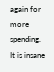again for more spending. It is insane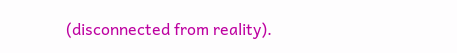(disconnected from reality).